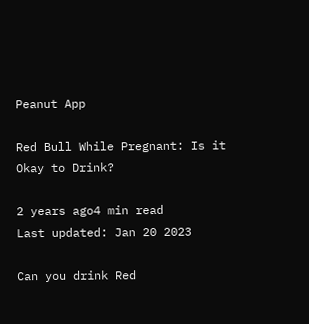Peanut App

Red Bull While Pregnant: Is it Okay to Drink?

2 years ago4 min read
Last updated: Jan 20 2023

Can you drink Red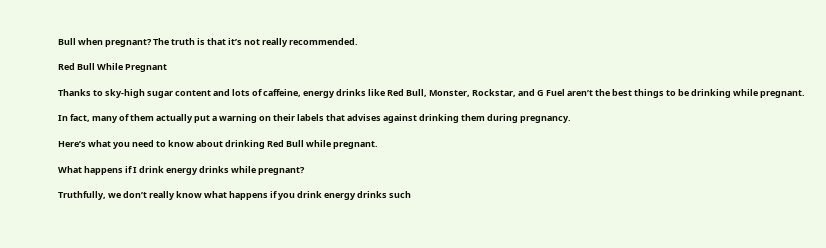Bull when pregnant? The truth is that it’s not really recommended.

Red Bull While Pregnant

Thanks to sky-high sugar content and lots of caffeine, energy drinks like Red Bull, Monster, Rockstar, and G Fuel aren’t the best things to be drinking while pregnant.

In fact, many of them actually put a warning on their labels that advises against drinking them during pregnancy.

Here’s what you need to know about drinking Red Bull while pregnant.

What happens if I drink energy drinks while pregnant?

Truthfully, we don’t really know what happens if you drink energy drinks such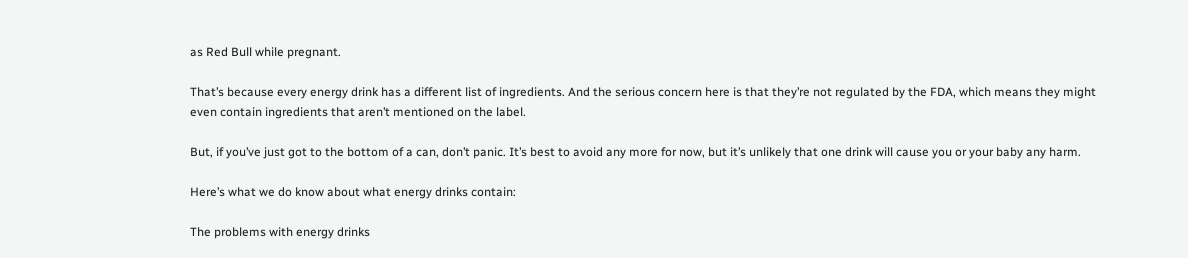as Red Bull while pregnant.

That’s because every energy drink has a different list of ingredients. And the serious concern here is that they’re not regulated by the FDA, which means they might even contain ingredients that aren’t mentioned on the label.

But, if you’ve just got to the bottom of a can, don’t panic. It’s best to avoid any more for now, but it’s unlikely that one drink will cause you or your baby any harm.

Here’s what we do know about what energy drinks contain:

The problems with energy drinks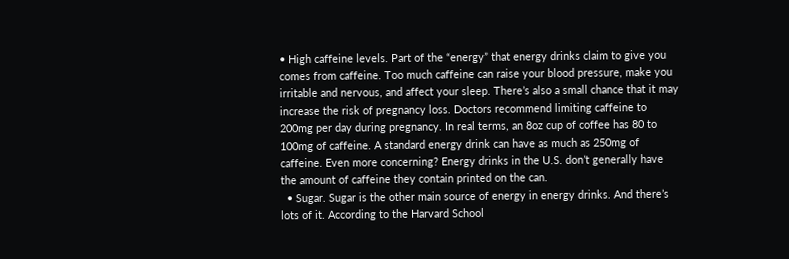• High caffeine levels. Part of the “energy” that energy drinks claim to give you comes from caffeine. Too much caffeine can raise your blood pressure, make you irritable and nervous, and affect your sleep. There’s also a small chance that it may increase the risk of pregnancy loss. Doctors recommend limiting caffeine to 200mg per day during pregnancy. In real terms, an 8oz cup of coffee has 80 to 100mg of caffeine. A standard energy drink can have as much as 250mg of caffeine. Even more concerning? Energy drinks in the U.S. don’t generally have the amount of caffeine they contain printed on the can.
  • Sugar. Sugar is the other main source of energy in energy drinks. And there’s lots of it. According to the Harvard School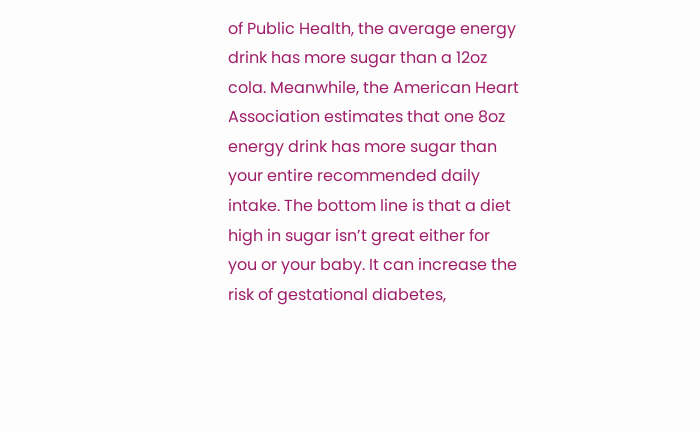of Public Health, the average energy drink has more sugar than a 12oz cola. Meanwhile, the American Heart Association estimates that one 8oz energy drink has more sugar than your entire recommended daily intake. The bottom line is that a diet high in sugar isn’t great either for you or your baby. It can increase the risk of gestational diabetes,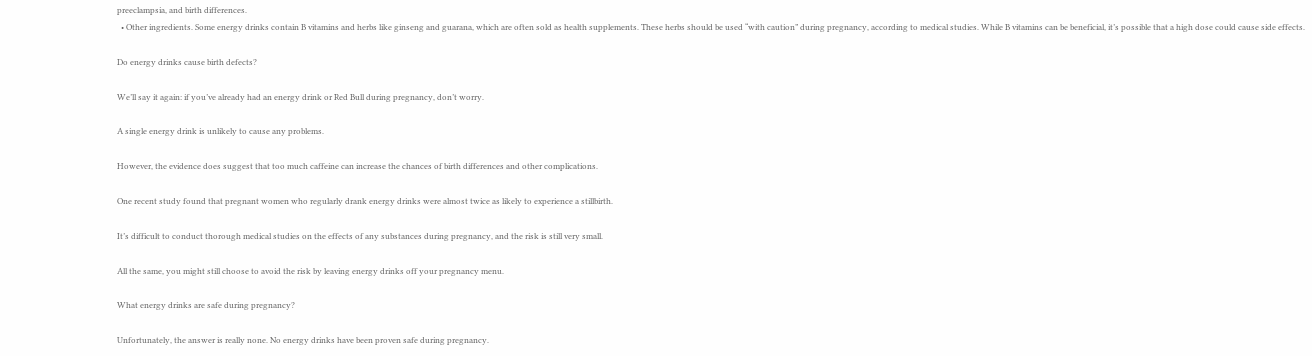preeclampsia, and birth differences.
  • Other ingredients. Some energy drinks contain B vitamins and herbs like ginseng and guarana, which are often sold as health supplements. These herbs should be used “with caution” during pregnancy, according to medical studies. While B vitamins can be beneficial, it’s possible that a high dose could cause side effects.

Do energy drinks cause birth defects?

We’ll say it again: if you’ve already had an energy drink or Red Bull during pregnancy, don’t worry.

A single energy drink is unlikely to cause any problems.

However, the evidence does suggest that too much caffeine can increase the chances of birth differences and other complications.

One recent study found that pregnant women who regularly drank energy drinks were almost twice as likely to experience a stillbirth.

It’s difficult to conduct thorough medical studies on the effects of any substances during pregnancy, and the risk is still very small.

All the same, you might still choose to avoid the risk by leaving energy drinks off your pregnancy menu.

What energy drinks are safe during pregnancy?

Unfortunately, the answer is really none. No energy drinks have been proven safe during pregnancy.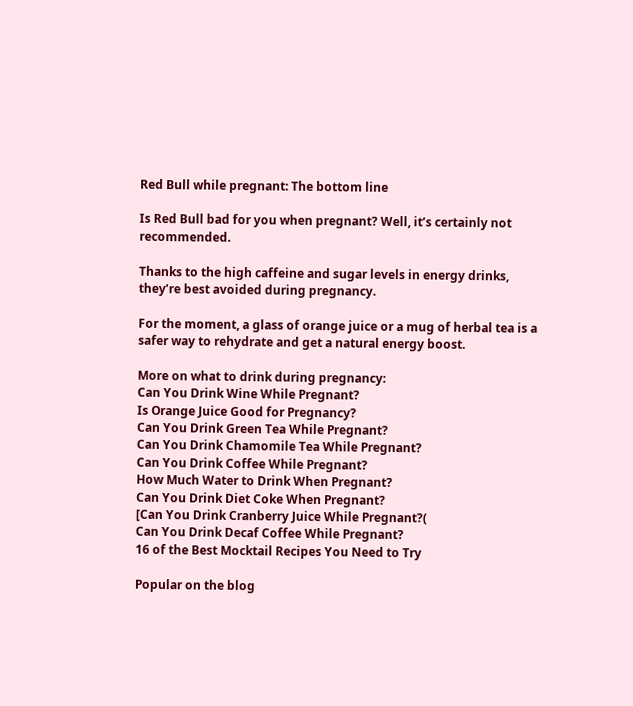Red Bull while pregnant: The bottom line

Is Red Bull bad for you when pregnant? Well, it’s certainly not recommended.

Thanks to the high caffeine and sugar levels in energy drinks, they’re best avoided during pregnancy.

For the moment, a glass of orange juice or a mug of herbal tea is a safer way to rehydrate and get a natural energy boost.

More on what to drink during pregnancy:
Can You Drink Wine While Pregnant?
Is Orange Juice Good for Pregnancy?
Can You Drink Green Tea While Pregnant?
Can You Drink Chamomile Tea While Pregnant?
Can You Drink Coffee While Pregnant?
How Much Water to Drink When Pregnant?
Can You Drink Diet Coke When Pregnant?
[Can You Drink Cranberry Juice While Pregnant?(
Can You Drink Decaf Coffee While Pregnant?
16 of the Best Mocktail Recipes You Need to Try

Popular on the blog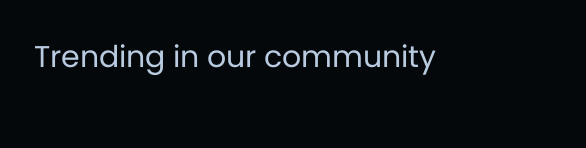Trending in our community